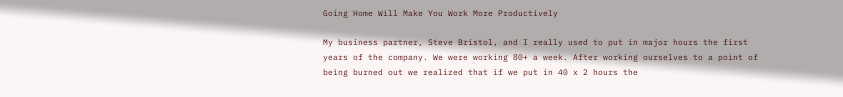Going Home Will Make You Work More Productively

My business partner, Steve Bristol, and I really used to put in major hours the first years of the company. We were working 80+ a week. After working ourselves to a point of being burned out we realized that if we put in 40 x 2 hours the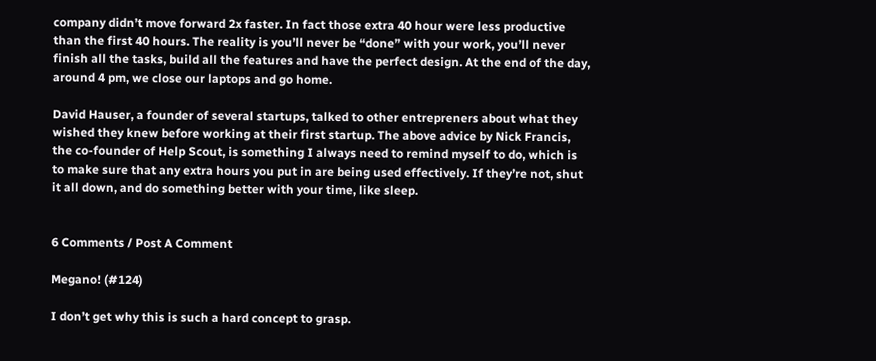company didn’t move forward 2x faster. In fact those extra 40 hour were less productive than the first 40 hours. The reality is you’ll never be “done” with your work, you’ll never finish all the tasks, build all the features and have the perfect design. At the end of the day, around 4 pm, we close our laptops and go home.

David Hauser, a founder of several startups, talked to other entrepreners about what they wished they knew before working at their first startup. The above advice by Nick Francis, the co-founder of Help Scout, is something I always need to remind myself to do, which is to make sure that any extra hours you put in are being used effectively. If they’re not, shut it all down, and do something better with your time, like sleep.


6 Comments / Post A Comment

Megano! (#124)

I don’t get why this is such a hard concept to grasp.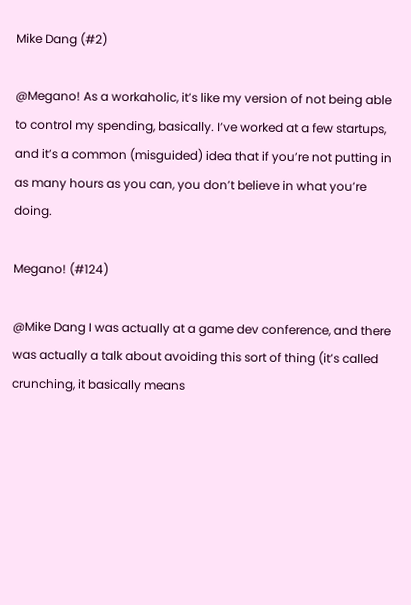Mike Dang (#2)

@Megano! As a workaholic, it’s like my version of not being able to control my spending, basically. I’ve worked at a few startups, and it’s a common (misguided) idea that if you’re not putting in as many hours as you can, you don’t believe in what you’re doing.

Megano! (#124)

@Mike Dang I was actually at a game dev conference, and there was actually a talk about avoiding this sort of thing (it’s called crunching, it basically means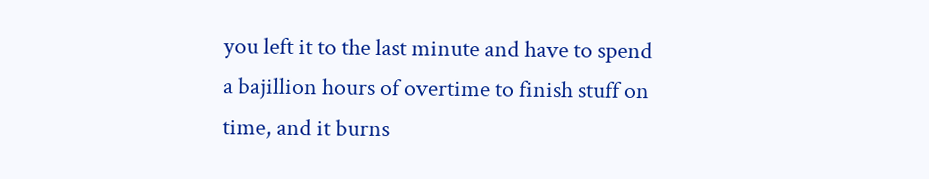you left it to the last minute and have to spend a bajillion hours of overtime to finish stuff on time, and it burns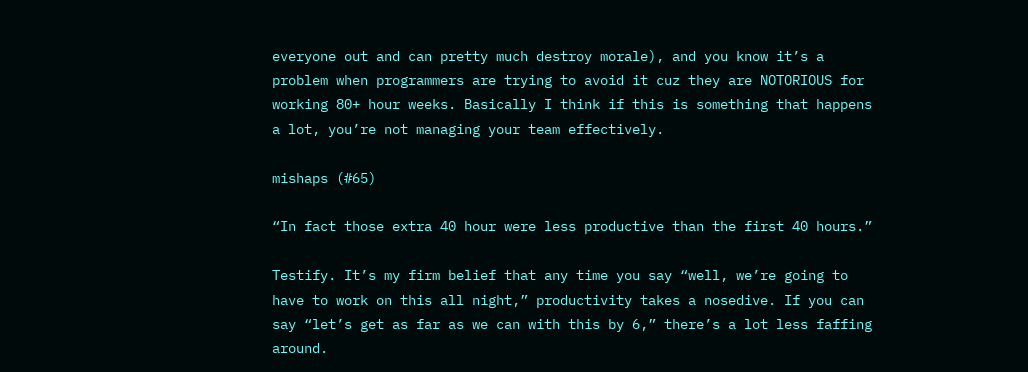everyone out and can pretty much destroy morale), and you know it’s a problem when programmers are trying to avoid it cuz they are NOTORIOUS for working 80+ hour weeks. Basically I think if this is something that happens a lot, you’re not managing your team effectively.

mishaps (#65)

“In fact those extra 40 hour were less productive than the first 40 hours.”

Testify. It’s my firm belief that any time you say “well, we’re going to have to work on this all night,” productivity takes a nosedive. If you can say “let’s get as far as we can with this by 6,” there’s a lot less faffing around.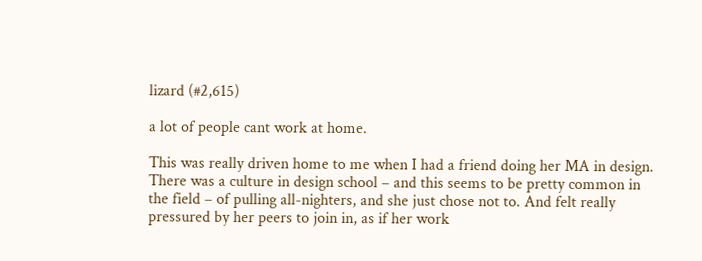lizard (#2,615)

a lot of people cant work at home.

This was really driven home to me when I had a friend doing her MA in design. There was a culture in design school – and this seems to be pretty common in the field – of pulling all-nighters, and she just chose not to. And felt really pressured by her peers to join in, as if her work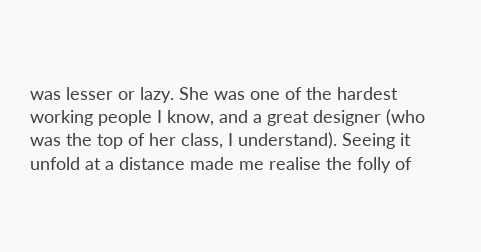was lesser or lazy. She was one of the hardest working people I know, and a great designer (who was the top of her class, I understand). Seeing it unfold at a distance made me realise the folly of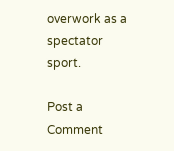overwork as a spectator sport.

Post a Comment